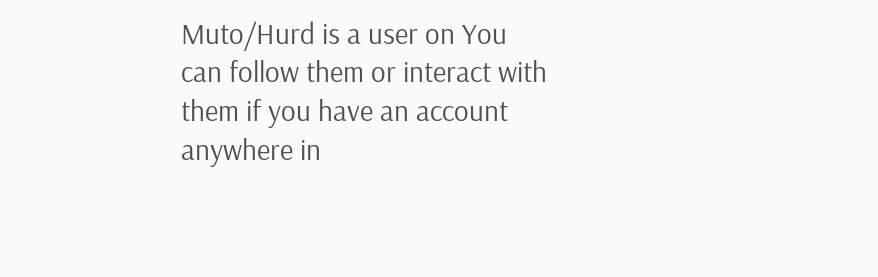Muto/Hurd is a user on You can follow them or interact with them if you have an account anywhere in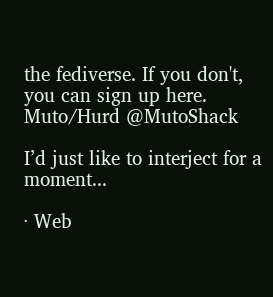the fediverse. If you don't, you can sign up here.
Muto/Hurd @MutoShack

I’d just like to interject for a moment...

· Web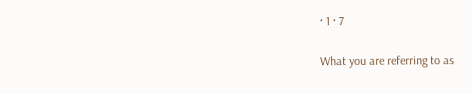· 1 · 7

What you are referring to as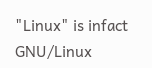"Linux" is infact GNU/Linux